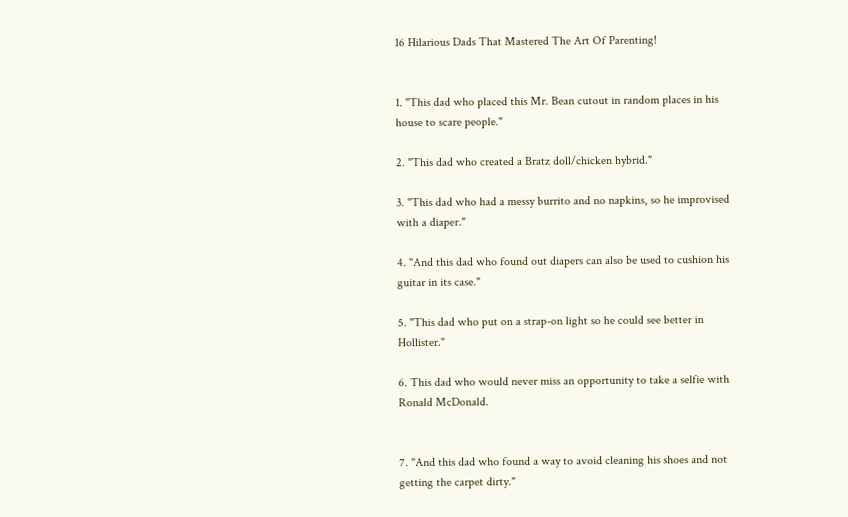16 Hilarious Dads That Mastered The Art Of Parenting!


1. "This dad who placed this Mr. Bean cutout in random places in his house to scare people."

2. "This dad who created a Bratz doll/chicken hybrid."

3. "This dad who had a messy burrito and no napkins, so he improvised with a diaper."

4. "And this dad who found out diapers can also be used to cushion his guitar in its case."

5. "This dad who put on a strap-on light so he could see better in Hollister."

6. This dad who would never miss an opportunity to take a selfie with Ronald McDonald.


7. "And this dad who found a way to avoid cleaning his shoes and not getting the carpet dirty."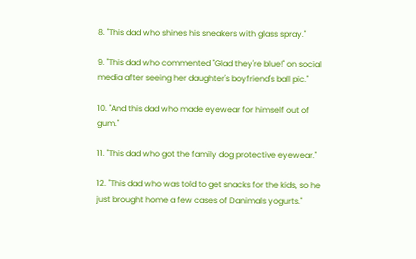8. "This dad who shines his sneakers with glass spray."

9. "This dad who commented "Glad they're blue!" on social media after seeing her daughter's boyfriend's ball pic."

10. "And this dad who made eyewear for himself out of gum."

11. "This dad who got the family dog protective eyewear."

12. "This dad who was told to get snacks for the kids, so he just brought home a few cases of Danimals yogurts."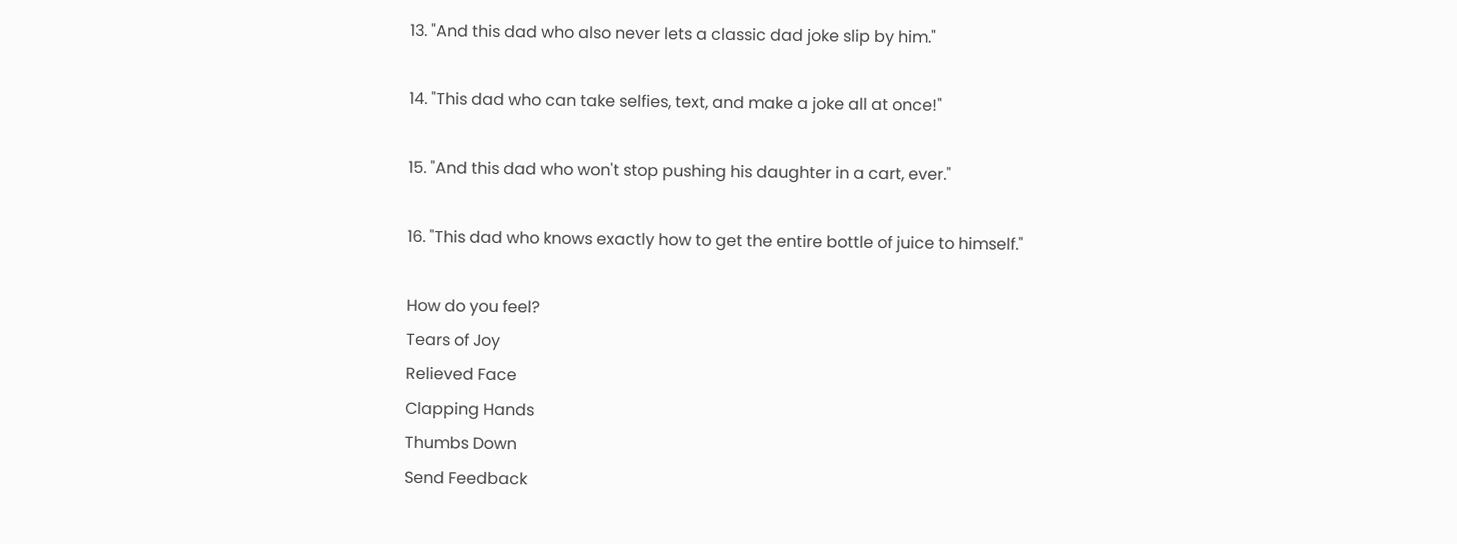13. "And this dad who also never lets a classic dad joke slip by him."

14. "This dad who can take selfies, text, and make a joke all at once!"

15. "And this dad who won't stop pushing his daughter in a cart, ever."

16. "This dad who knows exactly how to get the entire bottle of juice to himself."

How do you feel?
Tears of Joy
Relieved Face
Clapping Hands
Thumbs Down
Send Feedback